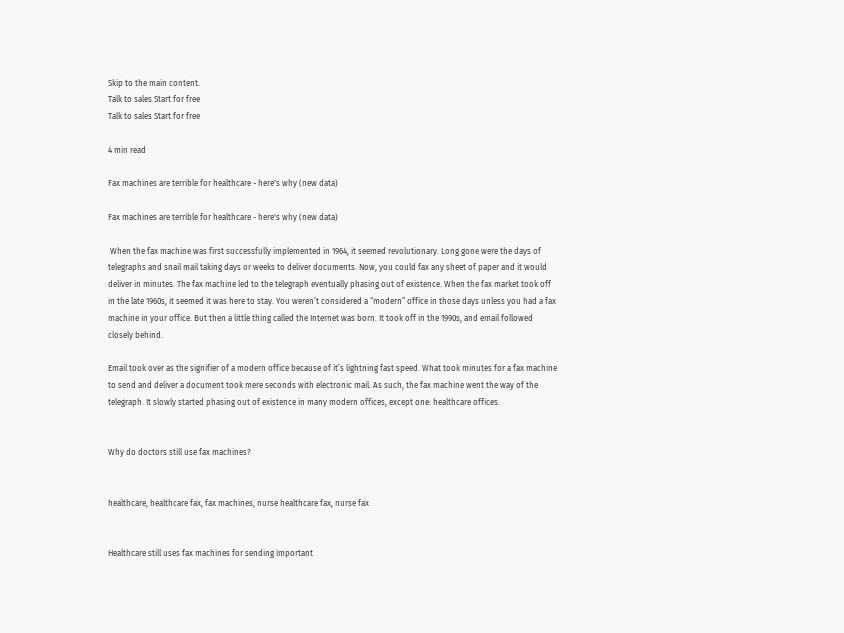Skip to the main content.
Talk to sales Start for free
Talk to sales Start for free

4 min read

Fax machines are terrible for healthcare - here's why (new data)

Fax machines are terrible for healthcare - here's why (new data)

 When the fax machine was first successfully implemented in 1964, it seemed revolutionary. Long gone were the days of telegraphs and snail mail taking days or weeks to deliver documents. Now, you could fax any sheet of paper and it would deliver in minutes. The fax machine led to the telegraph eventually phasing out of existence. When the fax market took off in the late 1960s, it seemed it was here to stay. You weren’t considered a “modern” office in those days unless you had a fax machine in your office. But then a little thing called the Internet was born. It took off in the 1990s, and email followed closely behind.

Email took over as the signifier of a modern office because of it’s lightning fast speed. What took minutes for a fax machine to send and deliver a document took mere seconds with electronic mail. As such, the fax machine went the way of the telegraph. It slowly started phasing out of existence in many modern offices, except one: healthcare offices.


Why do doctors still use fax machines?


healthcare, healthcare fax, fax machines, nurse healthcare fax, nurse fax


Healthcare still uses fax machines for sending important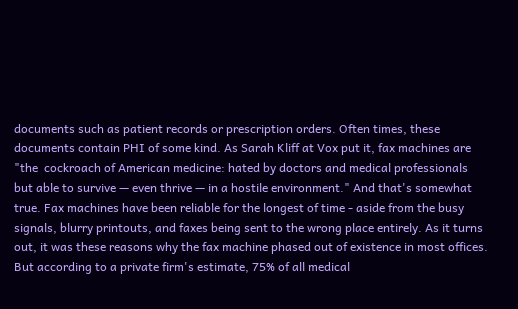documents such as patient records or prescription orders. Often times, these documents contain PHI of some kind. As Sarah Kliff at Vox put it, fax machines are "the  cockroach of American medicine: hated by doctors and medical professionals but able to survive — even thrive — in a hostile environment." And that's somewhat true. Fax machines have been reliable for the longest of time - aside from the busy signals, blurry printouts, and faxes being sent to the wrong place entirely. As it turns out, it was these reasons why the fax machine phased out of existence in most offices. But according to a private firm's estimate, 75% of all medical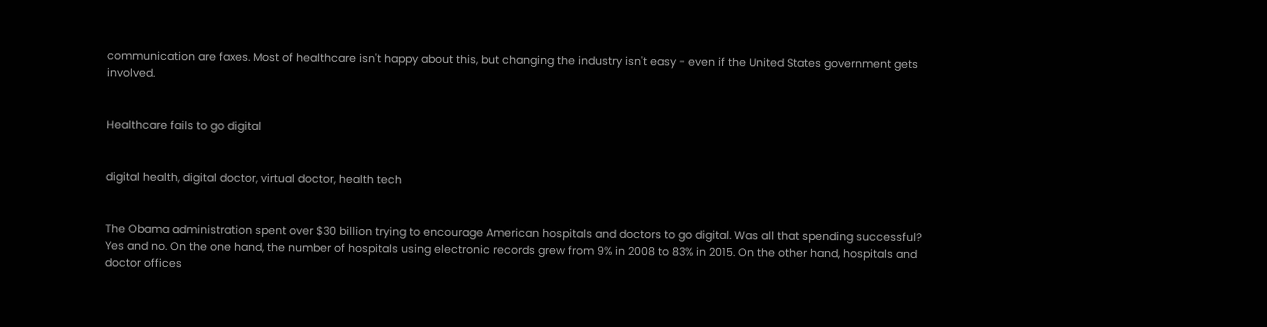communication are faxes. Most of healthcare isn't happy about this, but changing the industry isn't easy - even if the United States government gets involved.


Healthcare fails to go digital


digital health, digital doctor, virtual doctor, health tech


The Obama administration spent over $30 billion trying to encourage American hospitals and doctors to go digital. Was all that spending successful? Yes and no. On the one hand, the number of hospitals using electronic records grew from 9% in 2008 to 83% in 2015. On the other hand, hospitals and doctor offices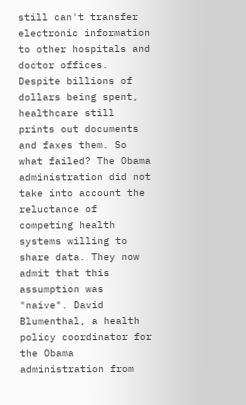still can't transfer electronic information to other hospitals and doctor offices. Despite billions of dollars being spent, healthcare still prints out documents and faxes them. So what failed? The Obama administration did not take into account the reluctance of competing health systems willing to share data. They now admit that this assumption was "naive". David Blumenthal, a health policy coordinator for the Obama administration from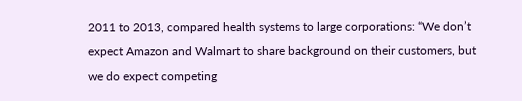2011 to 2013, compared health systems to large corporations: “We don’t expect Amazon and Walmart to share background on their customers, but we do expect competing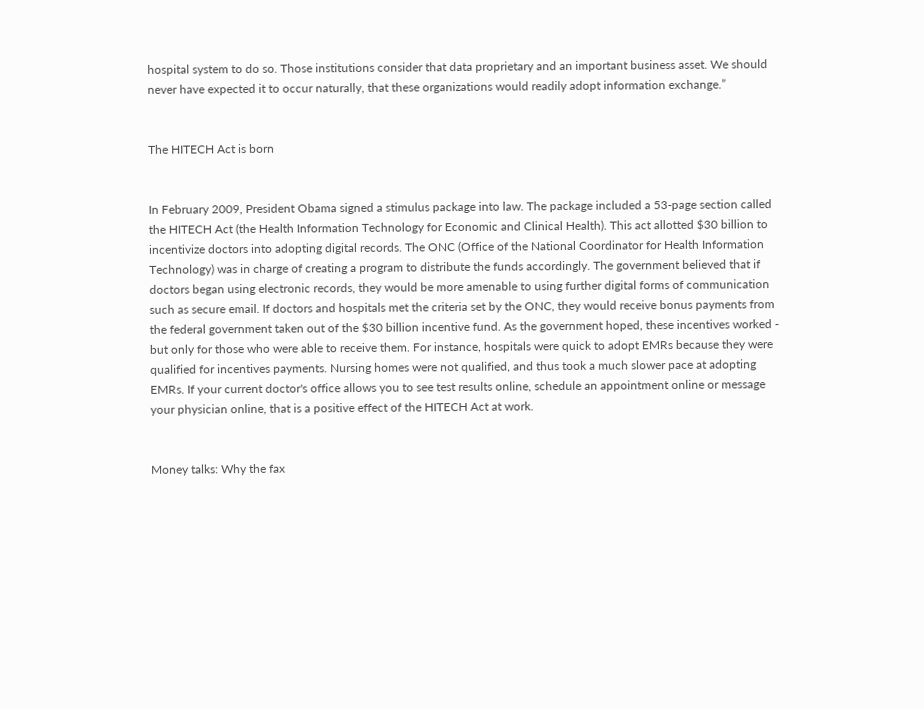hospital system to do so. Those institutions consider that data proprietary and an important business asset. We should never have expected it to occur naturally, that these organizations would readily adopt information exchange.”


The HITECH Act is born


In February 2009, President Obama signed a stimulus package into law. The package included a 53-page section called the HITECH Act (the Health Information Technology for Economic and Clinical Health). This act allotted $30 billion to incentivize doctors into adopting digital records. The ONC (Office of the National Coordinator for Health Information Technology) was in charge of creating a program to distribute the funds accordingly. The government believed that if doctors began using electronic records, they would be more amenable to using further digital forms of communication such as secure email. If doctors and hospitals met the criteria set by the ONC, they would receive bonus payments from the federal government taken out of the $30 billion incentive fund. As the government hoped, these incentives worked - but only for those who were able to receive them. For instance, hospitals were quick to adopt EMRs because they were qualified for incentives payments. Nursing homes were not qualified, and thus took a much slower pace at adopting EMRs. If your current doctor's office allows you to see test results online, schedule an appointment online or message your physician online, that is a positive effect of the HITECH Act at work.


Money talks: Why the fax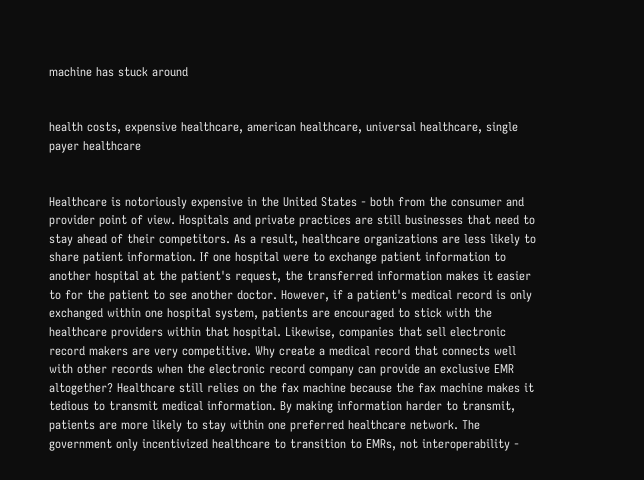machine has stuck around


health costs, expensive healthcare, american healthcare, universal healthcare, single payer healthcare


Healthcare is notoriously expensive in the United States - both from the consumer and provider point of view. Hospitals and private practices are still businesses that need to stay ahead of their competitors. As a result, healthcare organizations are less likely to share patient information. If one hospital were to exchange patient information to another hospital at the patient's request, the transferred information makes it easier to for the patient to see another doctor. However, if a patient's medical record is only exchanged within one hospital system, patients are encouraged to stick with the healthcare providers within that hospital. Likewise, companies that sell electronic record makers are very competitive. Why create a medical record that connects well with other records when the electronic record company can provide an exclusive EMR altogether? Healthcare still relies on the fax machine because the fax machine makes it tedious to transmit medical information. By making information harder to transmit, patients are more likely to stay within one preferred healthcare network. The government only incentivized healthcare to transition to EMRs, not interoperability -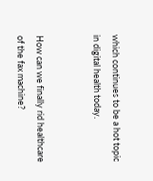which continues to be a hot topic in digital health today.


How can we finally rid healthcare of the fax machine?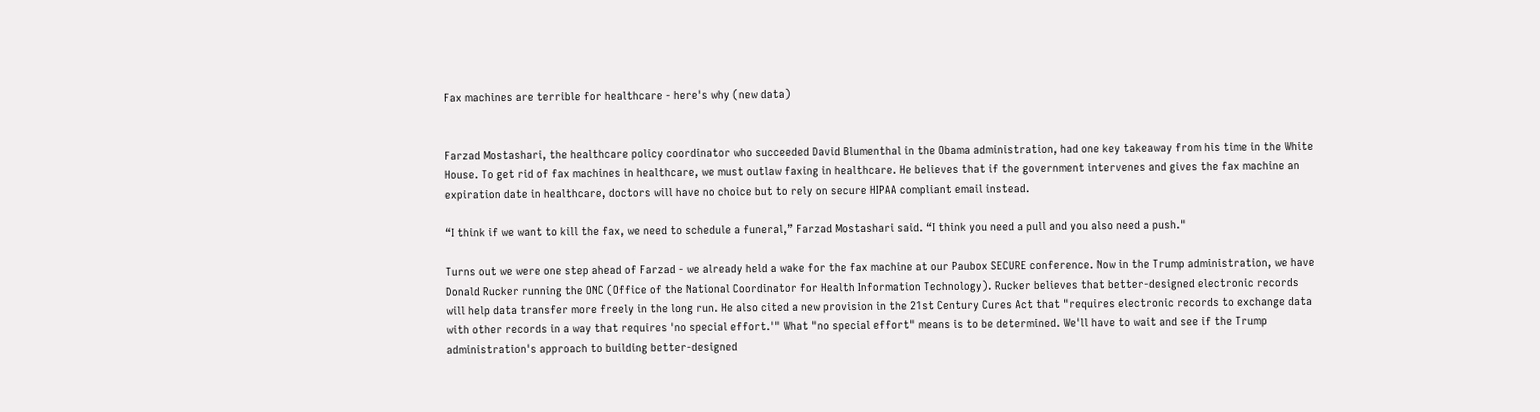Fax machines are terrible for healthcare - here's why (new data)


Farzad Mostashari, the healthcare policy coordinator who succeeded David Blumenthal in the Obama administration, had one key takeaway from his time in the White House. To get rid of fax machines in healthcare, we must outlaw faxing in healthcare. He believes that if the government intervenes and gives the fax machine an expiration date in healthcare, doctors will have no choice but to rely on secure HIPAA compliant email instead.

“I think if we want to kill the fax, we need to schedule a funeral,” Farzad Mostashari said. “I think you need a pull and you also need a push."

Turns out we were one step ahead of Farzad - we already held a wake for the fax machine at our Paubox SECURE conference. Now in the Trump administration, we have Donald Rucker running the ONC (Office of the National Coordinator for Health Information Technology). Rucker believes that better-designed electronic records will help data transfer more freely in the long run. He also cited a new provision in the 21st Century Cures Act that "requires electronic records to exchange data with other records in a way that requires 'no special effort.'" What "no special effort" means is to be determined. We'll have to wait and see if the Trump administration's approach to building better-designed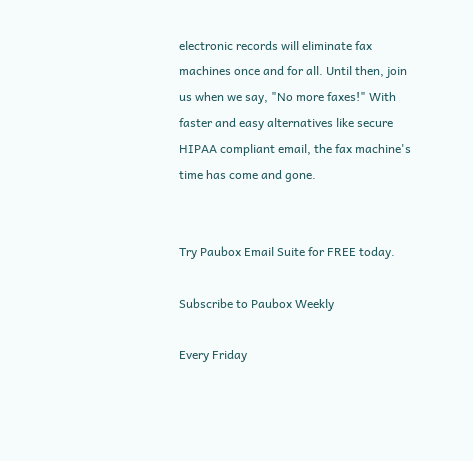electronic records will eliminate fax machines once and for all. Until then, join us when we say, "No more faxes!" With faster and easy alternatives like secure HIPAA compliant email, the fax machine's time has come and gone.


Try Paubox Email Suite for FREE today.

Subscribe to Paubox Weekly

Every Friday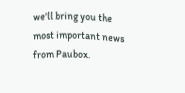we'll bring you the most important news from Paubox.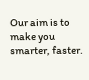Our aim is to make you smarter, faster.